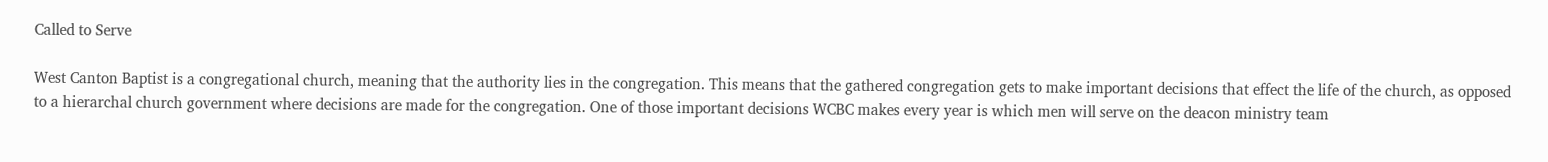Called to Serve

West Canton Baptist is a congregational church, meaning that the authority lies in the congregation. This means that the gathered congregation gets to make important decisions that effect the life of the church, as opposed to a hierarchal church government where decisions are made for the congregation. One of those important decisions WCBC makes every year is which men will serve on the deacon ministry team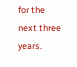for the next three years.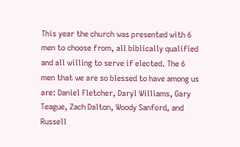This year the church was presented with 6 men to choose from, all biblically qualified and all willing to serve if elected. The 6 men that we are so blessed to have among us are: Daniel Fletcher, Daryl Williams, Gary Teague, Zach Dalton, Woody Sanford, and Russell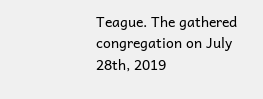Teague. The gathered congregation on July 28th, 2019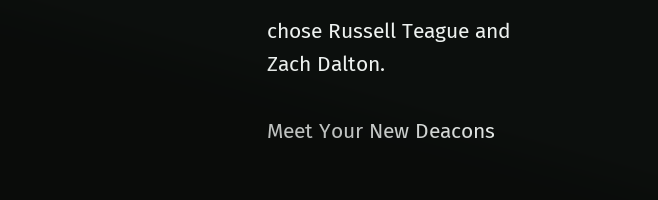chose Russell Teague and Zach Dalton.

Meet Your New Deacons